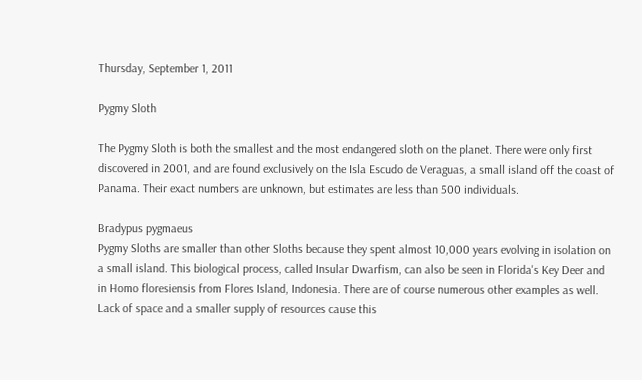Thursday, September 1, 2011

Pygmy Sloth

The Pygmy Sloth is both the smallest and the most endangered sloth on the planet. There were only first discovered in 2001, and are found exclusively on the Isla Escudo de Veraguas, a small island off the coast of Panama. Their exact numbers are unknown, but estimates are less than 500 individuals.

Bradypus pygmaeus
Pygmy Sloths are smaller than other Sloths because they spent almost 10,000 years evolving in isolation on a small island. This biological process, called Insular Dwarfism, can also be seen in Florida's Key Deer and in Homo floresiensis from Flores Island, Indonesia. There are of course numerous other examples as well. Lack of space and a smaller supply of resources cause this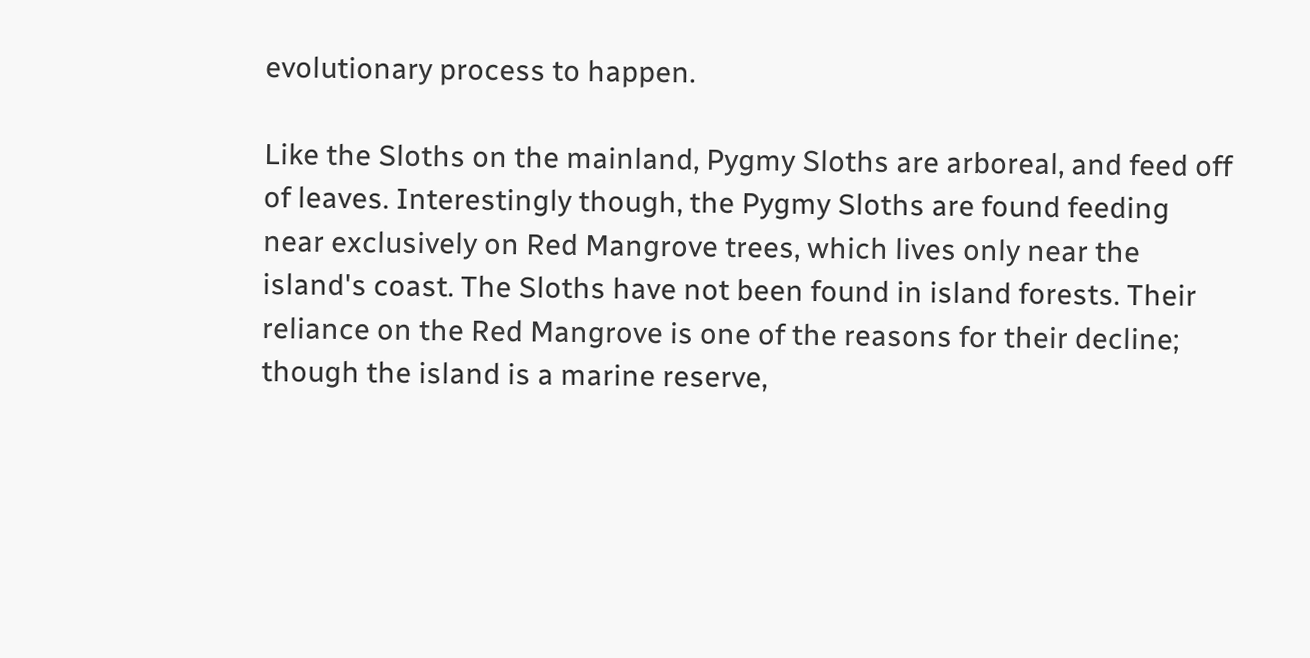evolutionary process to happen.

Like the Sloths on the mainland, Pygmy Sloths are arboreal, and feed off of leaves. Interestingly though, the Pygmy Sloths are found feeding near exclusively on Red Mangrove trees, which lives only near the island's coast. The Sloths have not been found in island forests. Their reliance on the Red Mangrove is one of the reasons for their decline; though the island is a marine reserve,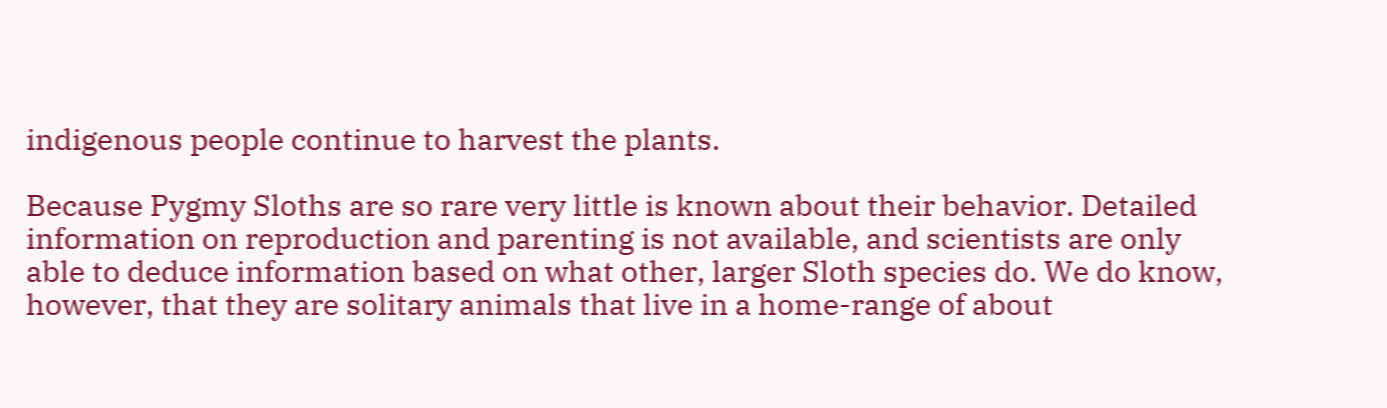indigenous people continue to harvest the plants.

Because Pygmy Sloths are so rare very little is known about their behavior. Detailed information on reproduction and parenting is not available, and scientists are only able to deduce information based on what other, larger Sloth species do. We do know, however, that they are solitary animals that live in a home-range of about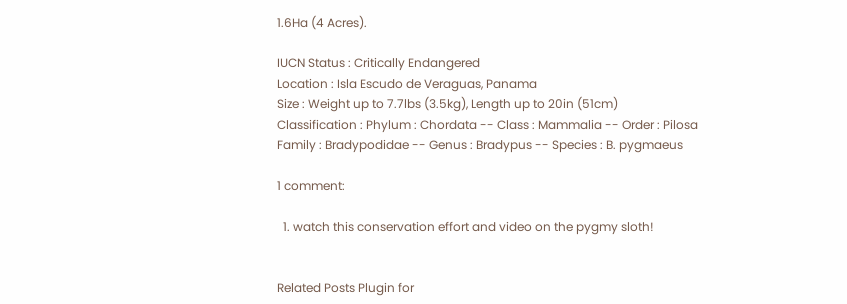1.6Ha (4 Acres).

IUCN Status : Critically Endangered
Location : Isla Escudo de Veraguas, Panama
Size : Weight up to 7.7lbs (3.5kg), Length up to 20in (51cm)
Classification : Phylum : Chordata -- Class : Mammalia -- Order : Pilosa
Family : Bradypodidae -- Genus : Bradypus -- Species : B. pygmaeus

1 comment:

  1. watch this conservation effort and video on the pygmy sloth!


Related Posts Plugin for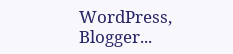WordPress, Blogger...